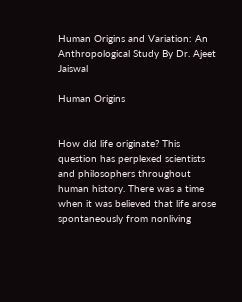Human Origins and Variation: An Anthropological Study By Dr. Ajeet Jaiswal

Human Origins


How did life originate? This question has perplexed scientists and philosophers throughout human history. There was a time when it was believed that life arose spontaneously from nonliving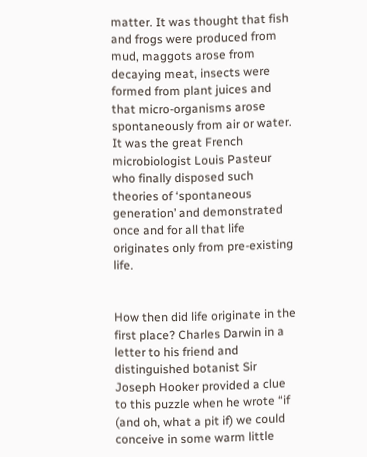matter. It was thought that fish and frogs were produced from mud, maggots arose from decaying meat, insects were formed from plant juices and that micro-organisms arose spontaneously from air or water. It was the great French microbiologist Louis Pasteur who finally disposed such theories of ‘spontaneous generation’ and demonstrated once and for all that life originates only from pre-existing life.


How then did life originate in the first place? Charles Darwin in a letter to his friend and distinguished botanist Sir Joseph Hooker provided a clue to this puzzle when he wrote “if (and oh, what a pit if) we could conceive in some warm little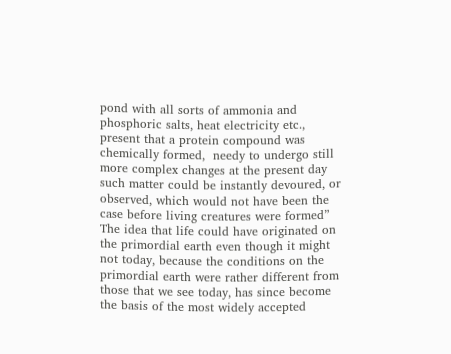pond with all sorts of ammonia and phosphoric salts, heat electricity etc., present that a protein compound was chemically formed,  needy to undergo still more complex changes at the present day such matter could be instantly devoured, or observed, which would not have been the case before living creatures were formed” The idea that life could have originated on the primordial earth even though it might not today, because the conditions on the primordial earth were rather different from those that we see today, has since become the basis of the most widely accepted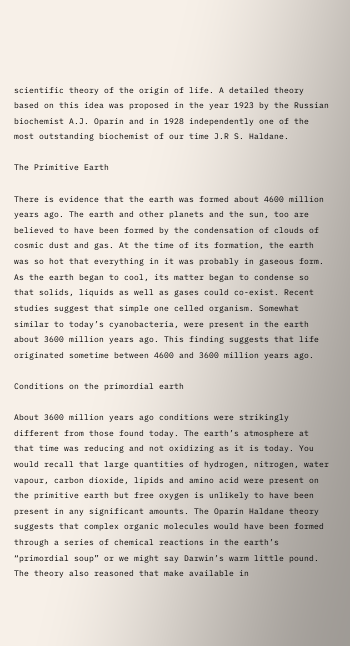scientific theory of the origin of life. A detailed theory based on this idea was proposed in the year 1923 by the Russian biochemist A.J. Oparin and in 1928 independently one of the most outstanding biochemist of our time J.R S. Haldane.

The Primitive Earth

There is evidence that the earth was formed about 4600 million years ago. The earth and other planets and the sun, too are believed to have been formed by the condensation of clouds of cosmic dust and gas. At the time of its formation, the earth was so hot that everything in it was probably in gaseous form.  As the earth began to cool, its matter began to condense so that solids, liquids as well as gases could co-exist. Recent studies suggest that simple one celled organism. Somewhat similar to today’s cyanobacteria, were present in the earth about 3600 million years ago. This finding suggests that life originated sometime between 4600 and 3600 million years ago.

Conditions on the primordial earth

About 3600 million years ago conditions were strikingly different from those found today. The earth’s atmosphere at that time was reducing and not oxidizing as it is today. You would recall that large quantities of hydrogen, nitrogen, water vapour, carbon dioxide, lipids and amino acid were present on the primitive earth but free oxygen is unlikely to have been present in any significant amounts. The Oparin Haldane theory suggests that complex organic molecules would have been formed through a series of chemical reactions in the earth’s “primordial soup” or we might say Darwin’s warm little pound. The theory also reasoned that make available in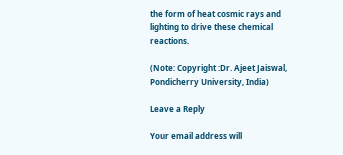the form of heat cosmic rays and lighting to drive these chemical reactions.

(Note: Copyright :Dr. Ajeet Jaiswal, Pondicherry University, India)

Leave a Reply

Your email address will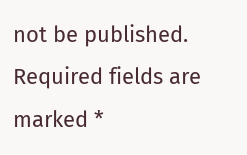not be published. Required fields are marked *